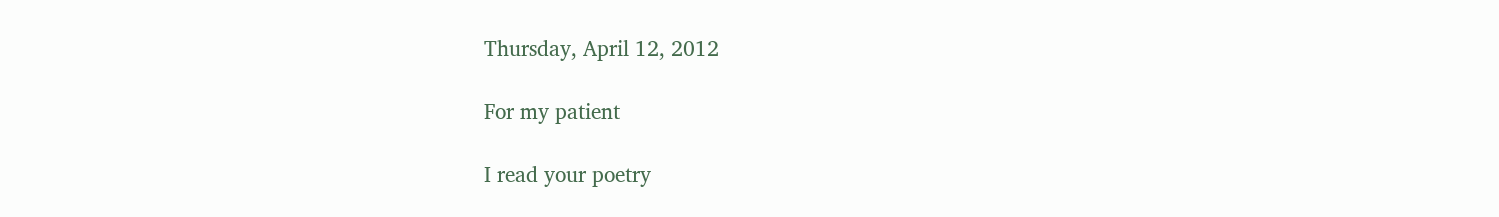Thursday, April 12, 2012

For my patient

I read your poetry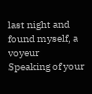last night and found myself, a voyeur
Speaking of your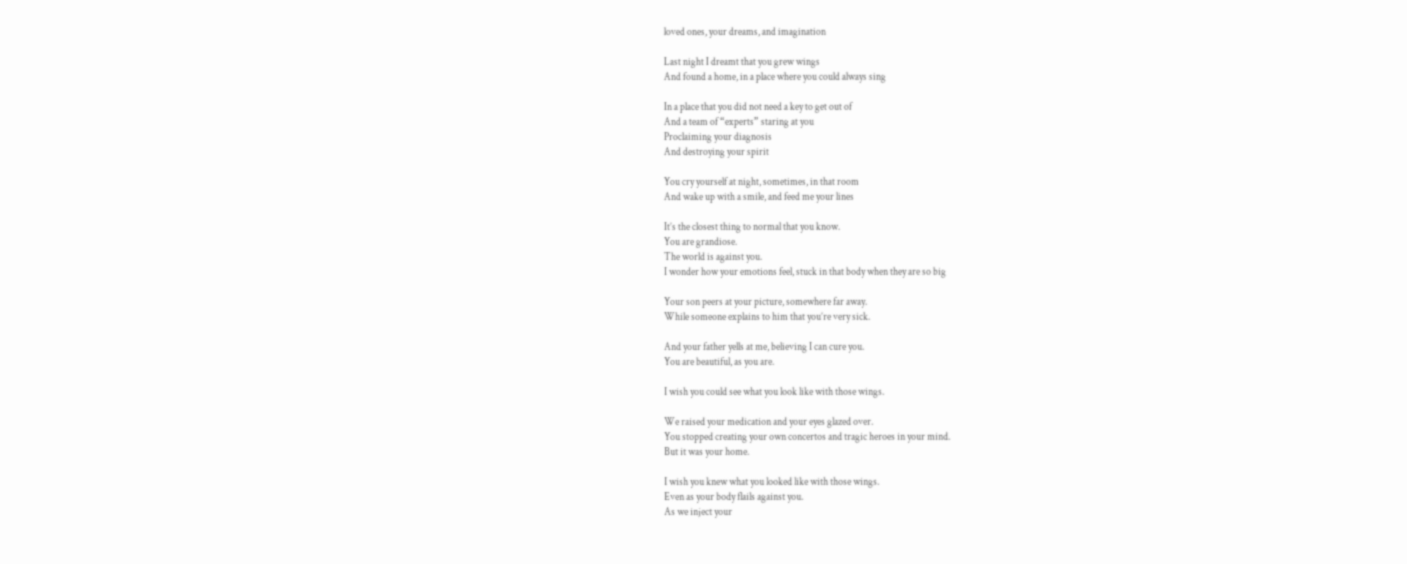loved ones, your dreams, and imagination

Last night I dreamt that you grew wings
And found a home, in a place where you could always sing

In a place that you did not need a key to get out of
And a team of “experts” staring at you
Proclaiming your diagnosis
And destroying your spirit

You cry yourself at night, sometimes, in that room
And wake up with a smile, and feed me your lines

It’s the closest thing to normal that you know.
You are grandiose.
The world is against you.
I wonder how your emotions feel, stuck in that body when they are so big

Your son peers at your picture, somewhere far away.
While someone explains to him that you’re very sick.

And your father yells at me, believing I can cure you.
You are beautiful, as you are.

I wish you could see what you look like with those wings.

We raised your medication and your eyes glazed over.
You stopped creating your own concertos and tragic heroes in your mind.
But it was your home.

I wish you knew what you looked like with those wings.
Even as your body flails against you.
As we inject your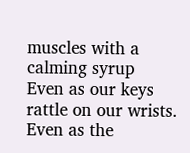muscles with a calming syrup
Even as our keys rattle on our wrists.
Even as the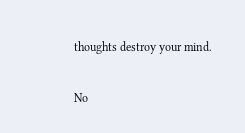thoughts destroy your mind.

No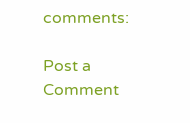comments:

Post a Comment